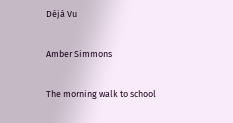Déjà Vu

Amber Simmons

The morning walk to school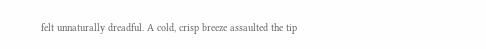felt unnaturally dreadful. A cold, crisp breeze assaulted the tip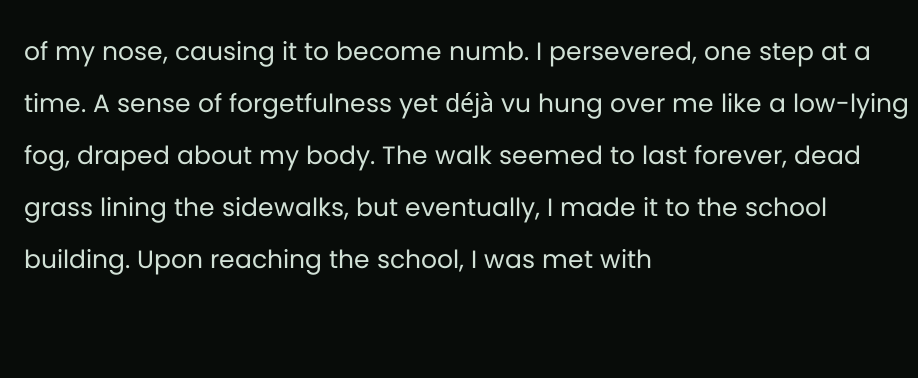of my nose, causing it to become numb. I persevered, one step at a time. A sense of forgetfulness yet déjà vu hung over me like a low-lying fog, draped about my body. The walk seemed to last forever, dead grass lining the sidewalks, but eventually, I made it to the school building. Upon reaching the school, I was met with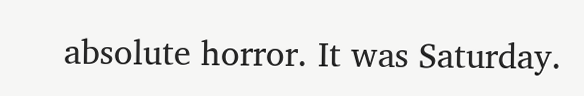absolute horror. It was Saturday.